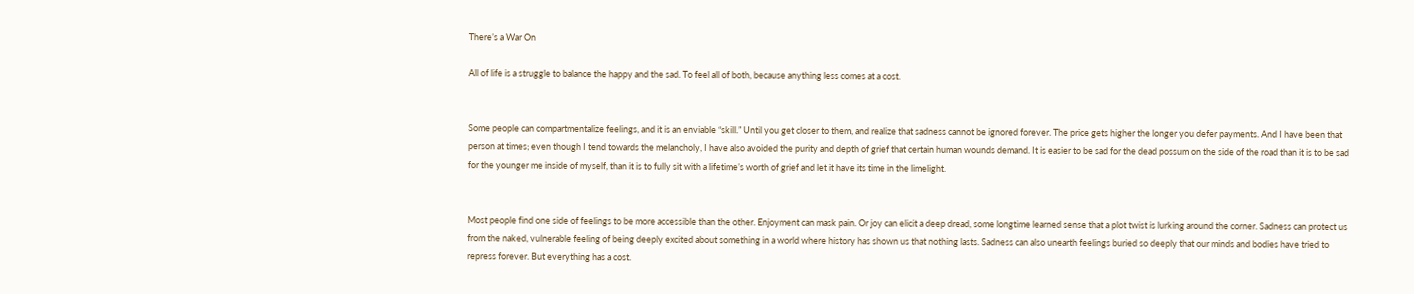There’s a War On

All of life is a struggle to balance the happy and the sad. To feel all of both, because anything less comes at a cost.


Some people can compartmentalize feelings, and it is an enviable “skill.” Until you get closer to them, and realize that sadness cannot be ignored forever. The price gets higher the longer you defer payments. And I have been that person at times; even though I tend towards the melancholy, I have also avoided the purity and depth of grief that certain human wounds demand. It is easier to be sad for the dead possum on the side of the road than it is to be sad for the younger me inside of myself, than it is to fully sit with a lifetime’s worth of grief and let it have its time in the limelight.


Most people find one side of feelings to be more accessible than the other. Enjoyment can mask pain. Or joy can elicit a deep dread, some longtime learned sense that a plot twist is lurking around the corner. Sadness can protect us from the naked, vulnerable feeling of being deeply excited about something in a world where history has shown us that nothing lasts. Sadness can also unearth feelings buried so deeply that our minds and bodies have tried to repress forever. But everything has a cost.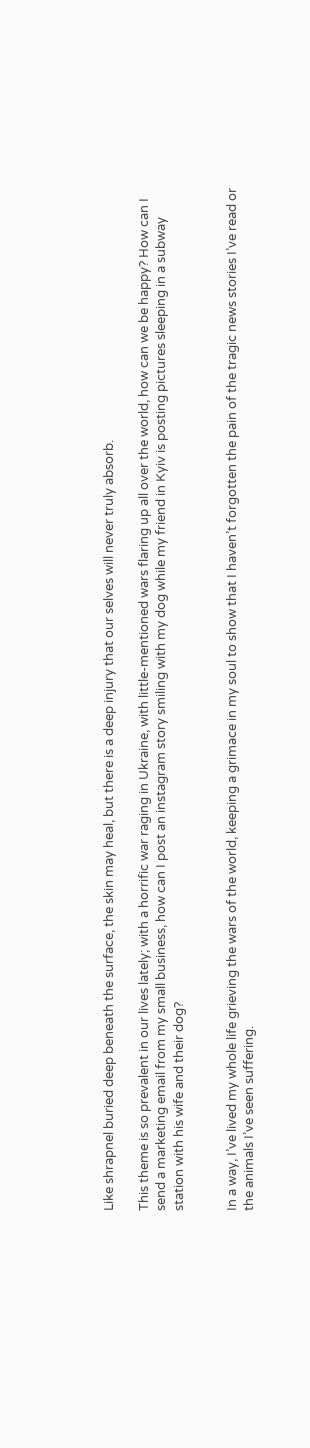Like shrapnel buried deep beneath the surface, the skin may heal, but there is a deep injury that our selves will never truly absorb.

This theme is so prevalent in our lives lately; with a horrific war raging in Ukraine, with little-mentioned wars flaring up all over the world, how can we be happy? How can I send a marketing email from my small business, how can I post an instagram story smiling with my dog while my friend in Kyiv is posting pictures sleeping in a subway station with his wife and their dog?


In a way, I’ve lived my whole life grieving the wars of the world, keeping a grimace in my soul to show that I haven’t forgotten the pain of the tragic news stories I’ve read or the animals I’ve seen suffering.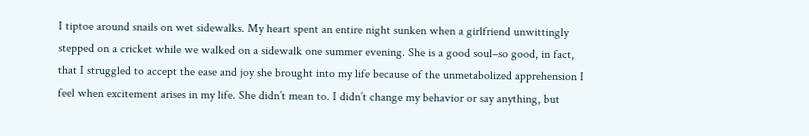I tiptoe around snails on wet sidewalks. My heart spent an entire night sunken when a girlfriend unwittingly stepped on a cricket while we walked on a sidewalk one summer evening. She is a good soul–so good, in fact, that I struggled to accept the ease and joy she brought into my life because of the unmetabolized apprehension I feel when excitement arises in my life. She didn’t mean to. I didn’t change my behavior or say anything, but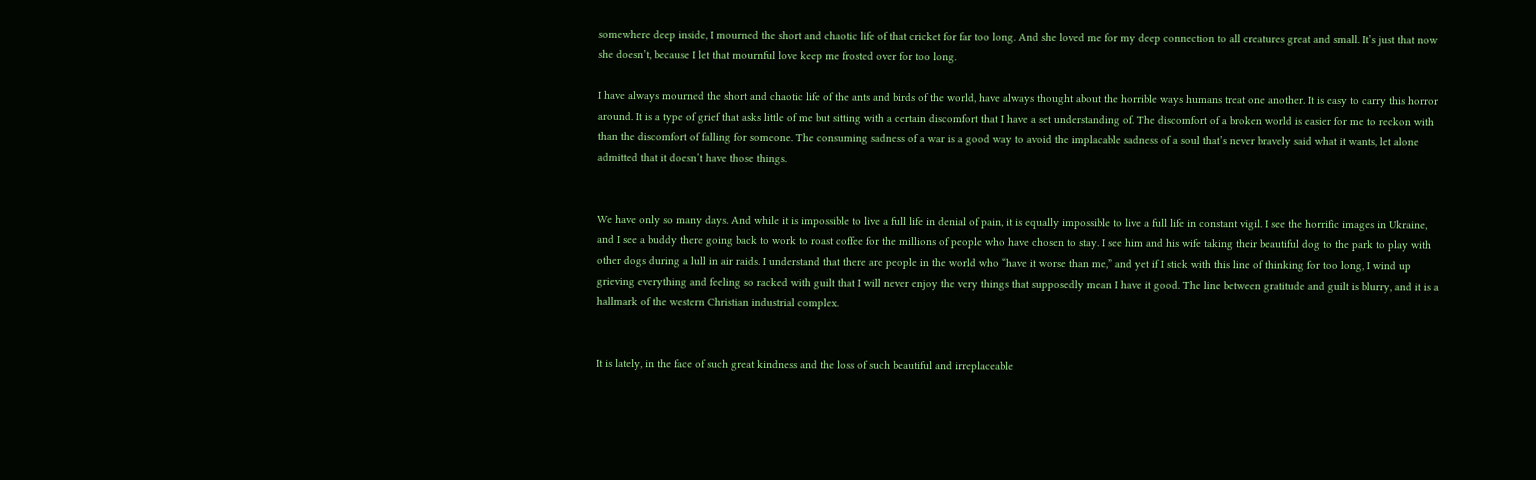somewhere deep inside, I mourned the short and chaotic life of that cricket for far too long. And she loved me for my deep connection to all creatures great and small. It’s just that now she doesn’t, because I let that mournful love keep me frosted over for too long.

I have always mourned the short and chaotic life of the ants and birds of the world, have always thought about the horrible ways humans treat one another. It is easy to carry this horror around. It is a type of grief that asks little of me but sitting with a certain discomfort that I have a set understanding of. The discomfort of a broken world is easier for me to reckon with than the discomfort of falling for someone. The consuming sadness of a war is a good way to avoid the implacable sadness of a soul that’s never bravely said what it wants, let alone admitted that it doesn’t have those things.


We have only so many days. And while it is impossible to live a full life in denial of pain, it is equally impossible to live a full life in constant vigil. I see the horrific images in Ukraine, and I see a buddy there going back to work to roast coffee for the millions of people who have chosen to stay. I see him and his wife taking their beautiful dog to the park to play with other dogs during a lull in air raids. I understand that there are people in the world who “have it worse than me,” and yet if I stick with this line of thinking for too long, I wind up grieving everything and feeling so racked with guilt that I will never enjoy the very things that supposedly mean I have it good. The line between gratitude and guilt is blurry, and it is a hallmark of the western Christian industrial complex.


It is lately, in the face of such great kindness and the loss of such beautiful and irreplaceable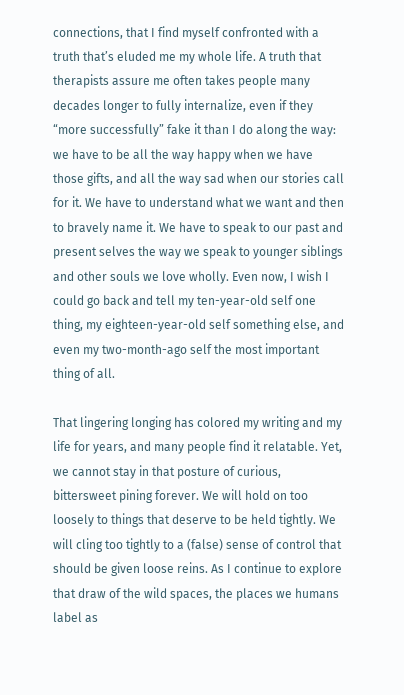connections, that I find myself confronted with a truth that’s eluded me my whole life. A truth that therapists assure me often takes people many decades longer to fully internalize, even if they “more successfully” fake it than I do along the way: we have to be all the way happy when we have those gifts, and all the way sad when our stories call for it. We have to understand what we want and then to bravely name it. We have to speak to our past and present selves the way we speak to younger siblings and other souls we love wholly. Even now, I wish I could go back and tell my ten-year-old self one thing, my eighteen-year-old self something else, and even my two-month-ago self the most important thing of all.

That lingering longing has colored my writing and my life for years, and many people find it relatable. Yet, we cannot stay in that posture of curious, bittersweet pining forever. We will hold on too loosely to things that deserve to be held tightly. We will cling too tightly to a (false) sense of control that should be given loose reins. As I continue to explore that draw of the wild spaces, the places we humans label as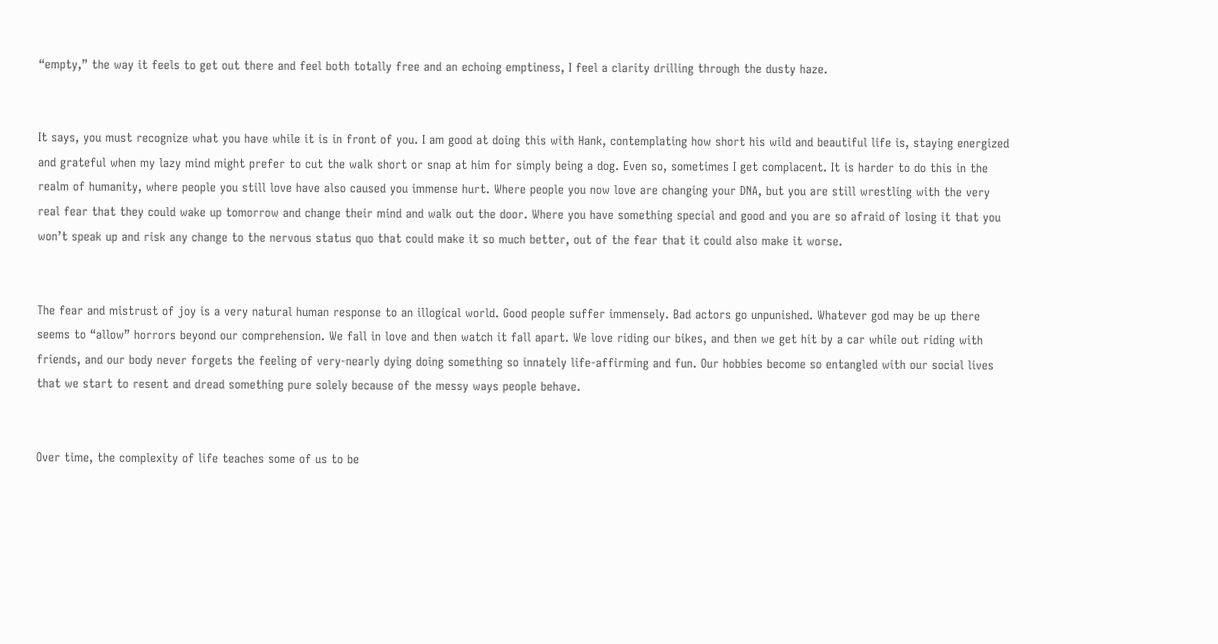“empty,” the way it feels to get out there and feel both totally free and an echoing emptiness, I feel a clarity drilling through the dusty haze.


It says, you must recognize what you have while it is in front of you. I am good at doing this with Hank, contemplating how short his wild and beautiful life is, staying energized and grateful when my lazy mind might prefer to cut the walk short or snap at him for simply being a dog. Even so, sometimes I get complacent. It is harder to do this in the realm of humanity, where people you still love have also caused you immense hurt. Where people you now love are changing your DNA, but you are still wrestling with the very real fear that they could wake up tomorrow and change their mind and walk out the door. Where you have something special and good and you are so afraid of losing it that you won’t speak up and risk any change to the nervous status quo that could make it so much better, out of the fear that it could also make it worse.


The fear and mistrust of joy is a very natural human response to an illogical world. Good people suffer immensely. Bad actors go unpunished. Whatever god may be up there seems to “allow” horrors beyond our comprehension. We fall in love and then watch it fall apart. We love riding our bikes, and then we get hit by a car while out riding with friends, and our body never forgets the feeling of very-nearly dying doing something so innately life-affirming and fun. Our hobbies become so entangled with our social lives that we start to resent and dread something pure solely because of the messy ways people behave.


Over time, the complexity of life teaches some of us to be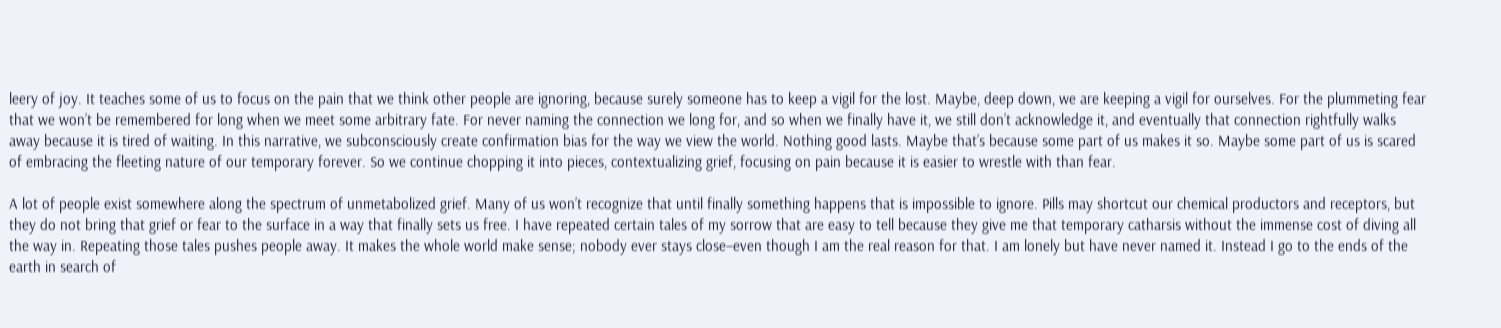leery of joy. It teaches some of us to focus on the pain that we think other people are ignoring, because surely someone has to keep a vigil for the lost. Maybe, deep down, we are keeping a vigil for ourselves. For the plummeting fear that we won’t be remembered for long when we meet some arbitrary fate. For never naming the connection we long for, and so when we finally have it, we still don’t acknowledge it, and eventually that connection rightfully walks away because it is tired of waiting. In this narrative, we subconsciously create confirmation bias for the way we view the world. Nothing good lasts. Maybe that’s because some part of us makes it so. Maybe some part of us is scared of embracing the fleeting nature of our temporary forever. So we continue chopping it into pieces, contextualizing grief, focusing on pain because it is easier to wrestle with than fear.

A lot of people exist somewhere along the spectrum of unmetabolized grief. Many of us won’t recognize that until finally something happens that is impossible to ignore. Pills may shortcut our chemical productors and receptors, but they do not bring that grief or fear to the surface in a way that finally sets us free. I have repeated certain tales of my sorrow that are easy to tell because they give me that temporary catharsis without the immense cost of diving all the way in. Repeating those tales pushes people away. It makes the whole world make sense; nobody ever stays close–even though I am the real reason for that. I am lonely but have never named it. Instead I go to the ends of the earth in search of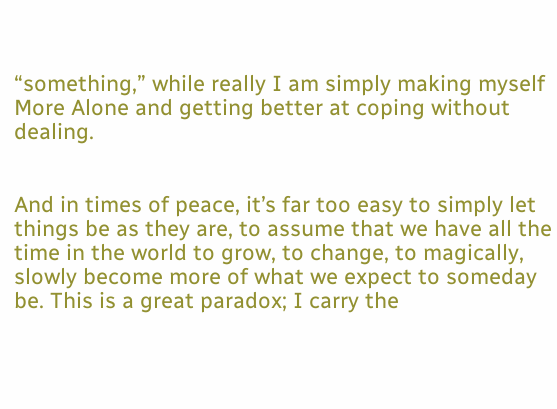“something,” while really I am simply making myself More Alone and getting better at coping without dealing.


And in times of peace, it’s far too easy to simply let things be as they are, to assume that we have all the time in the world to grow, to change, to magically, slowly become more of what we expect to someday be. This is a great paradox; I carry the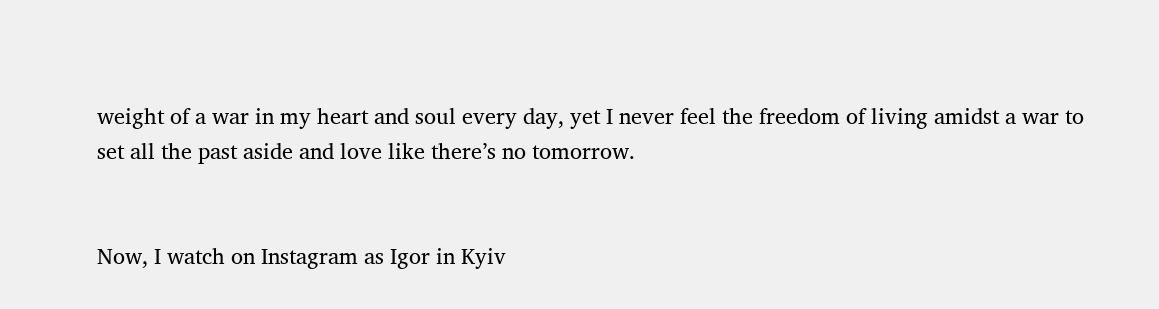weight of a war in my heart and soul every day, yet I never feel the freedom of living amidst a war to set all the past aside and love like there’s no tomorrow.


Now, I watch on Instagram as Igor in Kyiv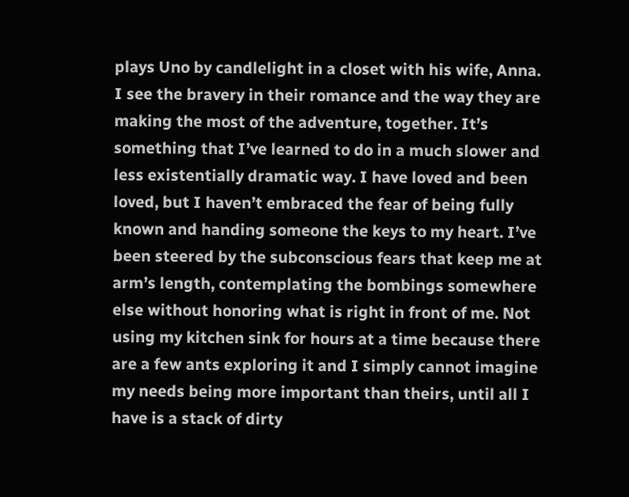plays Uno by candlelight in a closet with his wife, Anna. I see the bravery in their romance and the way they are making the most of the adventure, together. It’s something that I’ve learned to do in a much slower and less existentially dramatic way. I have loved and been loved, but I haven’t embraced the fear of being fully known and handing someone the keys to my heart. I’ve been steered by the subconscious fears that keep me at arm’s length, contemplating the bombings somewhere else without honoring what is right in front of me. Not using my kitchen sink for hours at a time because there are a few ants exploring it and I simply cannot imagine my needs being more important than theirs, until all I have is a stack of dirty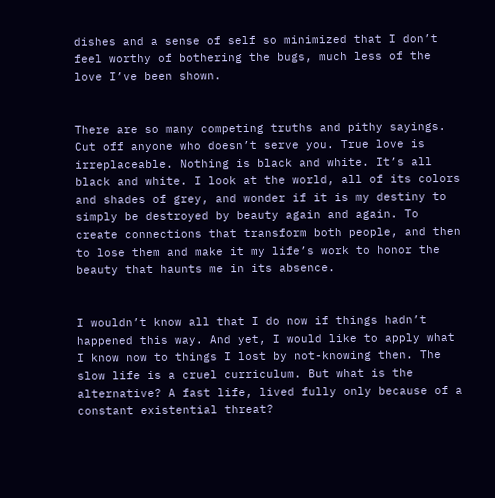dishes and a sense of self so minimized that I don’t feel worthy of bothering the bugs, much less of the love I’ve been shown.


There are so many competing truths and pithy sayings. Cut off anyone who doesn’t serve you. True love is irreplaceable. Nothing is black and white. It’s all black and white. I look at the world, all of its colors and shades of grey, and wonder if it is my destiny to simply be destroyed by beauty again and again. To create connections that transform both people, and then to lose them and make it my life’s work to honor the beauty that haunts me in its absence.


I wouldn’t know all that I do now if things hadn’t happened this way. And yet, I would like to apply what I know now to things I lost by not-knowing then. The slow life is a cruel curriculum. But what is the alternative? A fast life, lived fully only because of a constant existential threat?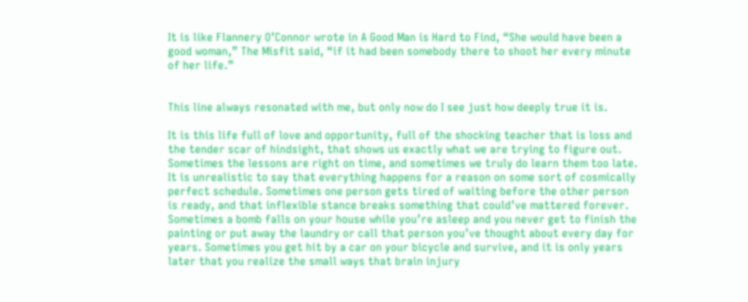It is like Flannery O’Connor wrote in A Good Man is Hard to Find, “She would have been a good woman,” The Misfit said, “if it had been somebody there to shoot her every minute of her life.”


This line always resonated with me, but only now do I see just how deeply true it is.

It is this life full of love and opportunity, full of the shocking teacher that is loss and the tender scar of hindsight, that shows us exactly what we are trying to figure out. Sometimes the lessons are right on time, and sometimes we truly do learn them too late. It is unrealistic to say that everything happens for a reason on some sort of cosmically perfect schedule. Sometimes one person gets tired of waiting before the other person is ready, and that inflexible stance breaks something that could’ve mattered forever. Sometimes a bomb falls on your house while you’re asleep and you never get to finish the painting or put away the laundry or call that person you’ve thought about every day for years. Sometimes you get hit by a car on your bicycle and survive, and it is only years later that you realize the small ways that brain injury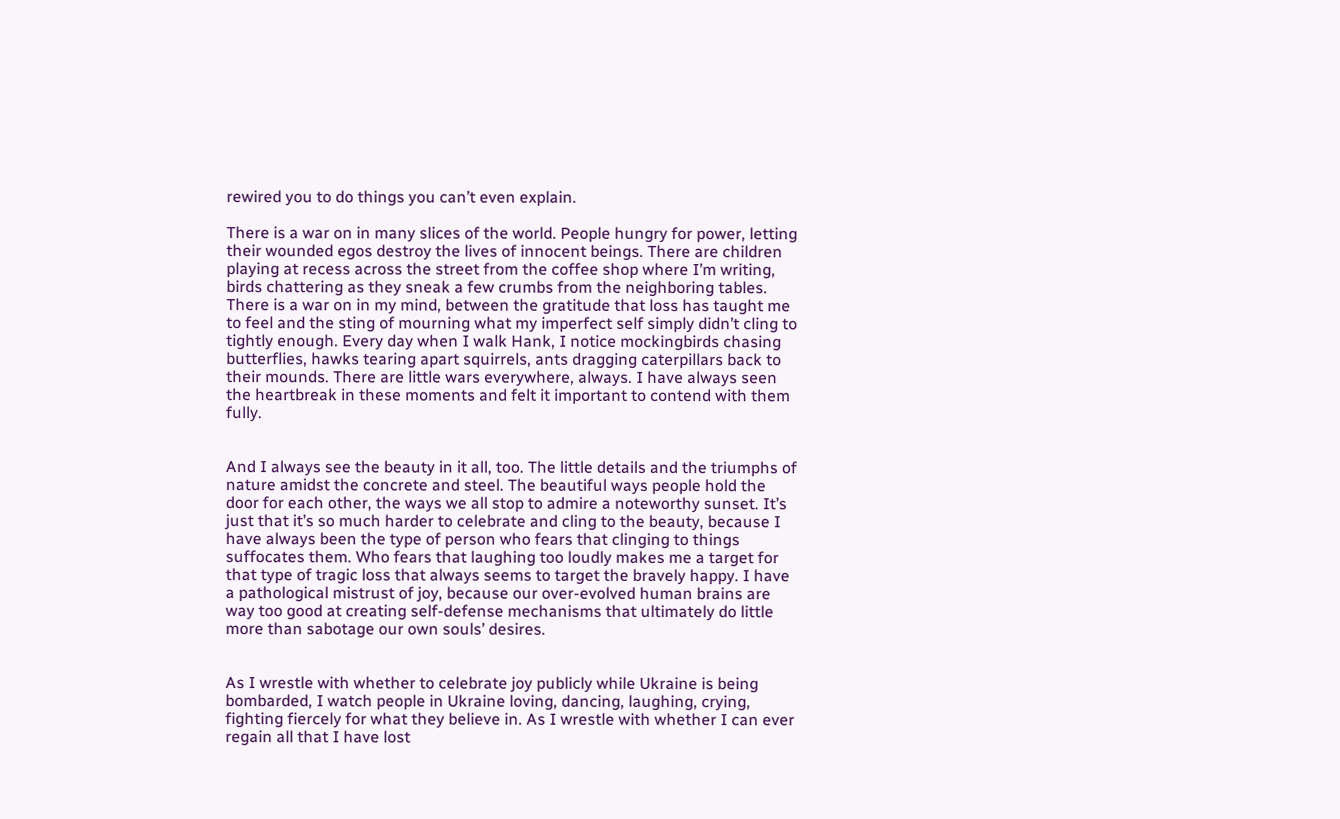rewired you to do things you can’t even explain.

There is a war on in many slices of the world. People hungry for power, letting their wounded egos destroy the lives of innocent beings. There are children playing at recess across the street from the coffee shop where I’m writing, birds chattering as they sneak a few crumbs from the neighboring tables. There is a war on in my mind, between the gratitude that loss has taught me to feel and the sting of mourning what my imperfect self simply didn’t cling to tightly enough. Every day when I walk Hank, I notice mockingbirds chasing butterflies, hawks tearing apart squirrels, ants dragging caterpillars back to their mounds. There are little wars everywhere, always. I have always seen the heartbreak in these moments and felt it important to contend with them fully.


And I always see the beauty in it all, too. The little details and the triumphs of nature amidst the concrete and steel. The beautiful ways people hold the door for each other, the ways we all stop to admire a noteworthy sunset. It’s just that it’s so much harder to celebrate and cling to the beauty, because I have always been the type of person who fears that clinging to things suffocates them. Who fears that laughing too loudly makes me a target for that type of tragic loss that always seems to target the bravely happy. I have a pathological mistrust of joy, because our over-evolved human brains are way too good at creating self-defense mechanisms that ultimately do little more than sabotage our own souls’ desires.


As I wrestle with whether to celebrate joy publicly while Ukraine is being bombarded, I watch people in Ukraine loving, dancing, laughing, crying, fighting fiercely for what they believe in. As I wrestle with whether I can ever regain all that I have lost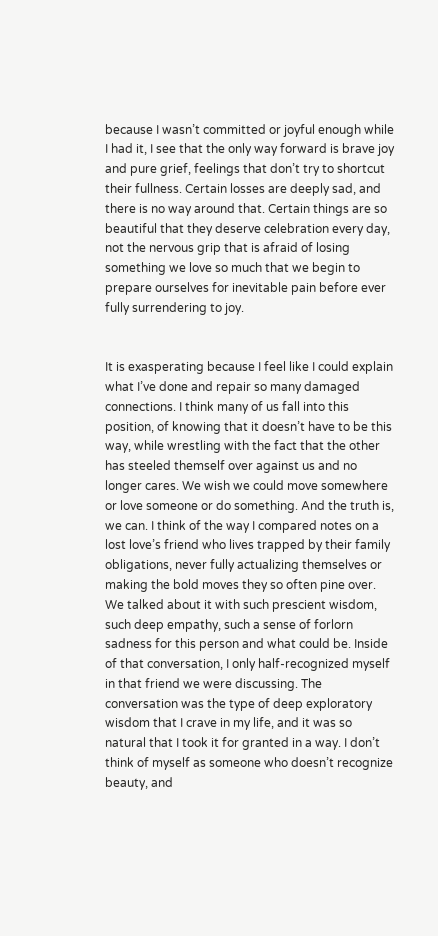because I wasn’t committed or joyful enough while I had it, I see that the only way forward is brave joy and pure grief, feelings that don’t try to shortcut their fullness. Certain losses are deeply sad, and there is no way around that. Certain things are so beautiful that they deserve celebration every day, not the nervous grip that is afraid of losing something we love so much that we begin to prepare ourselves for inevitable pain before ever fully surrendering to joy.


It is exasperating because I feel like I could explain what I’ve done and repair so many damaged connections. I think many of us fall into this position, of knowing that it doesn’t have to be this way, while wrestling with the fact that the other has steeled themself over against us and no longer cares. We wish we could move somewhere or love someone or do something. And the truth is, we can. I think of the way I compared notes on a lost love’s friend who lives trapped by their family obligations, never fully actualizing themselves or making the bold moves they so often pine over. We talked about it with such prescient wisdom, such deep empathy, such a sense of forlorn sadness for this person and what could be. Inside of that conversation, I only half-recognized myself in that friend we were discussing. The conversation was the type of deep exploratory wisdom that I crave in my life, and it was so natural that I took it for granted in a way. I don’t think of myself as someone who doesn’t recognize beauty, and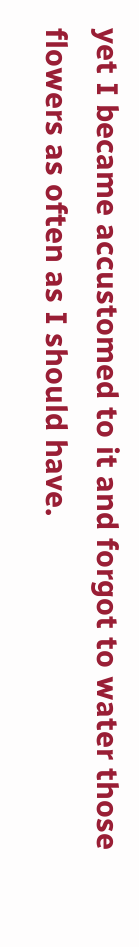yet I became accustomed to it and forgot to water those flowers as often as I should have.